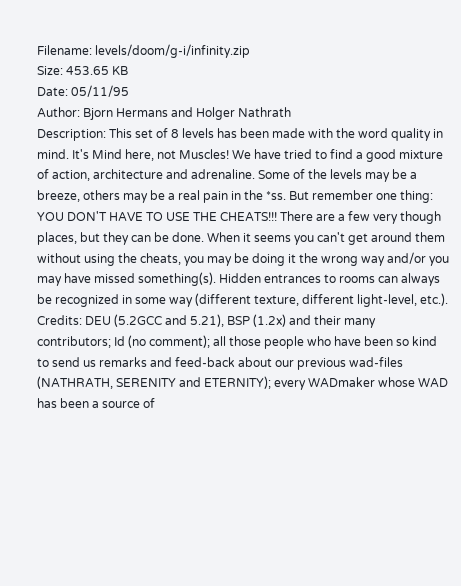Filename: levels/doom/g-i/infinity.zip
Size: 453.65 KB
Date: 05/11/95
Author: Bjorn Hermans and Holger Nathrath
Description: This set of 8 levels has been made with the word quality in mind. It's Mind here, not Muscles! We have tried to find a good mixture of action, architecture and adrenaline. Some of the levels may be a breeze, others may be a real pain in the *ss. But remember one thing: YOU DON'T HAVE TO USE THE CHEATS!!! There are a few very though places, but they can be done. When it seems you can't get around them without using the cheats, you may be doing it the wrong way and/or you may have missed something(s). Hidden entrances to rooms can always be recognized in some way (different texture, different light-level, etc.).
Credits: DEU (5.2GCC and 5.21), BSP (1.2x) and their many contributors; Id (no comment); all those people who have been so kind to send us remarks and feed-back about our previous wad-files (NATHRATH, SERENITY and ETERNITY); every WADmaker whose WAD has been a source of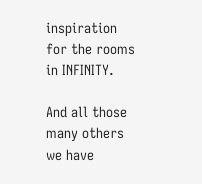inspiration for the rooms in INFINITY.

And all those many others we have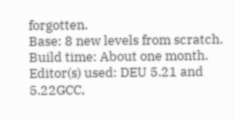forgotten.
Base: 8 new levels from scratch.
Build time: About one month.
Editor(s) used: DEU 5.21 and 5.22GCC,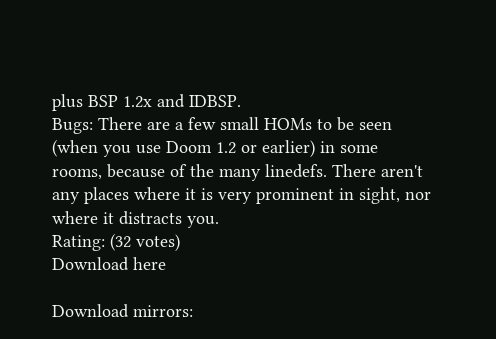plus BSP 1.2x and IDBSP.
Bugs: There are a few small HOMs to be seen (when you use Doom 1.2 or earlier) in some rooms, because of the many linedefs. There aren't any places where it is very prominent in sight, nor where it distracts you.
Rating: (32 votes)
Download here

Download mirrors: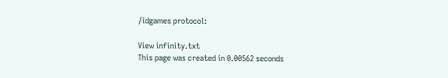/idgames protocol:

View infinity.txt
This page was created in 0.00562 seconds